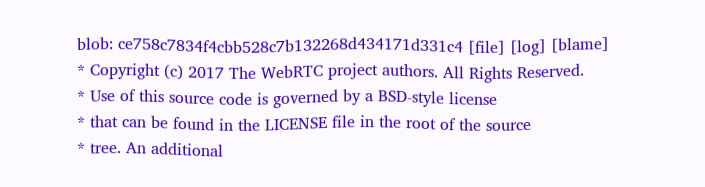blob: ce758c7834f4cbb528c7b132268d434171d331c4 [file] [log] [blame]
* Copyright (c) 2017 The WebRTC project authors. All Rights Reserved.
* Use of this source code is governed by a BSD-style license
* that can be found in the LICENSE file in the root of the source
* tree. An additional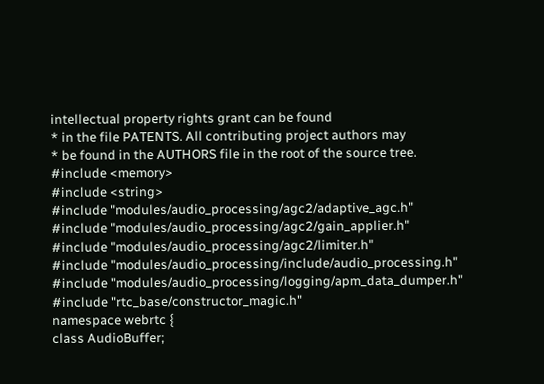intellectual property rights grant can be found
* in the file PATENTS. All contributing project authors may
* be found in the AUTHORS file in the root of the source tree.
#include <memory>
#include <string>
#include "modules/audio_processing/agc2/adaptive_agc.h"
#include "modules/audio_processing/agc2/gain_applier.h"
#include "modules/audio_processing/agc2/limiter.h"
#include "modules/audio_processing/include/audio_processing.h"
#include "modules/audio_processing/logging/apm_data_dumper.h"
#include "rtc_base/constructor_magic.h"
namespace webrtc {
class AudioBuffer;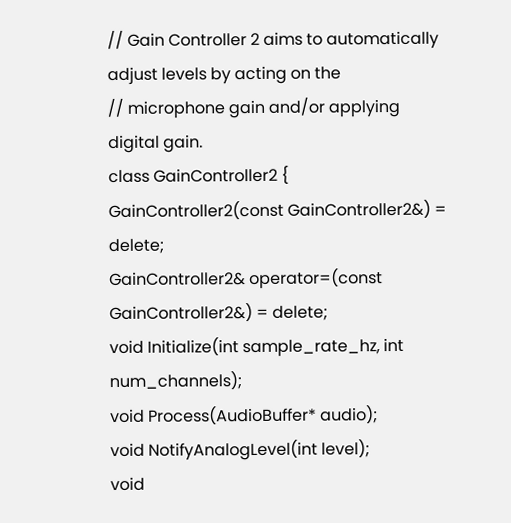// Gain Controller 2 aims to automatically adjust levels by acting on the
// microphone gain and/or applying digital gain.
class GainController2 {
GainController2(const GainController2&) = delete;
GainController2& operator=(const GainController2&) = delete;
void Initialize(int sample_rate_hz, int num_channels);
void Process(AudioBuffer* audio);
void NotifyAnalogLevel(int level);
void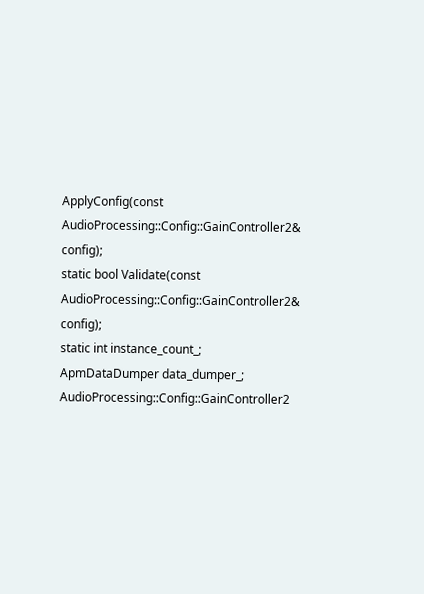ApplyConfig(const AudioProcessing::Config::GainController2& config);
static bool Validate(const AudioProcessing::Config::GainController2& config);
static int instance_count_;
ApmDataDumper data_dumper_;
AudioProcessing::Config::GainController2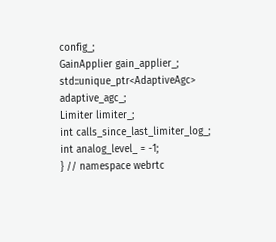config_;
GainApplier gain_applier_;
std::unique_ptr<AdaptiveAgc> adaptive_agc_;
Limiter limiter_;
int calls_since_last_limiter_log_;
int analog_level_ = -1;
} // namespace webrtc